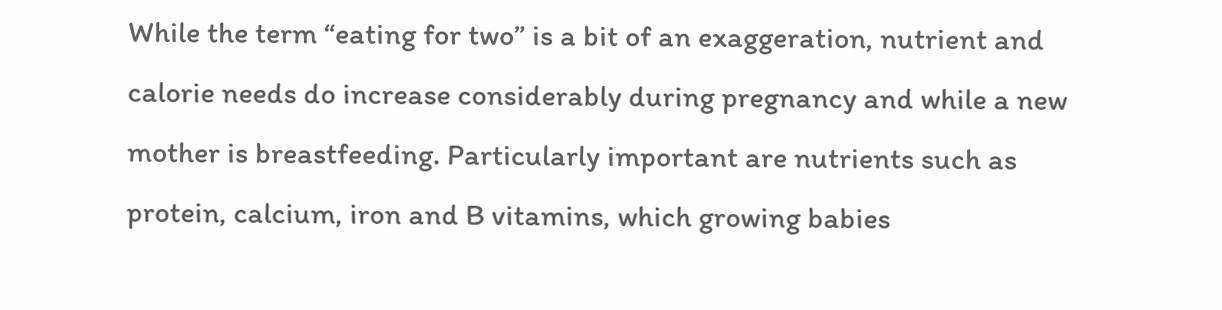While the term “eating for two” is a bit of an exaggeration, nutrient and calorie needs do increase considerably during pregnancy and while a new mother is breastfeeding. Particularly important are nutrients such as protein, calcium, iron and B vitamins, which growing babies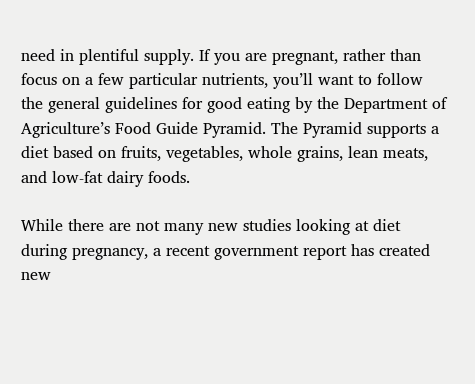need in plentiful supply. If you are pregnant, rather than focus on a few particular nutrients, you’ll want to follow the general guidelines for good eating by the Department of Agriculture’s Food Guide Pyramid. The Pyramid supports a diet based on fruits, vegetables, whole grains, lean meats, and low-fat dairy foods.

While there are not many new studies looking at diet during pregnancy, a recent government report has created new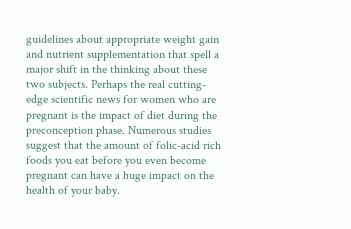guidelines about appropriate weight gain and nutrient supplementation that spell a major shift in the thinking about these two subjects. Perhaps the real cutting- edge scientific news for women who are pregnant is the impact of diet during the preconception phase. Numerous studies suggest that the amount of folic-acid rich foods you eat before you even become pregnant can have a huge impact on the health of your baby.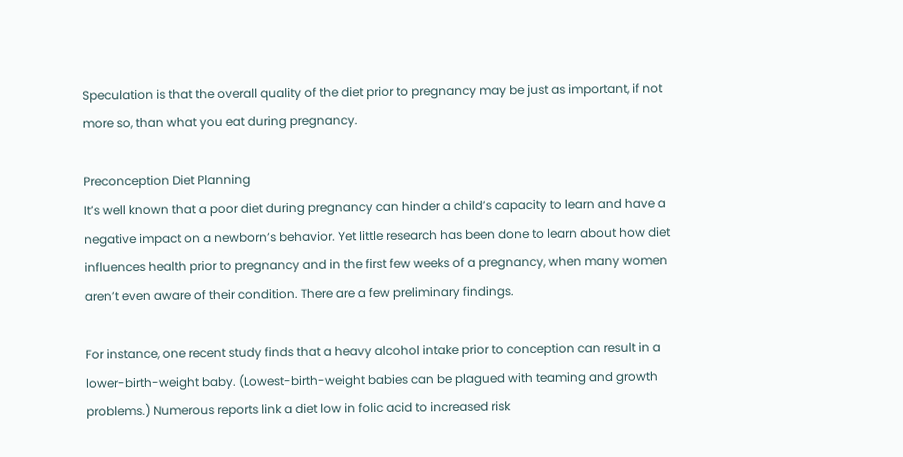Speculation is that the overall quality of the diet prior to pregnancy may be just as important, if not more so, than what you eat during pregnancy.

Preconception Diet Planning
It’s well known that a poor diet during pregnancy can hinder a child’s capacity to learn and have a negative impact on a newborn’s behavior. Yet little research has been done to learn about how diet influences health prior to pregnancy and in the first few weeks of a pregnancy, when many women aren’t even aware of their condition. There are a few preliminary findings.

For instance, one recent study finds that a heavy alcohol intake prior to conception can result in a lower-birth-weight baby. (Lowest-birth-weight babies can be plagued with teaming and growth problems.) Numerous reports link a diet low in folic acid to increased risk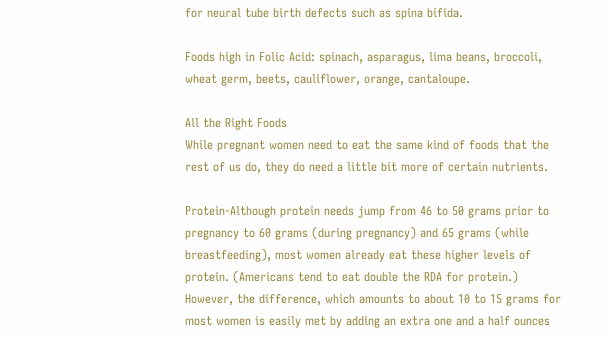for neural tube birth defects such as spina bifida.

Foods high in Folic Acid: spinach, asparagus, lima beans, broccoli, wheat germ, beets, cauliflower, orange, cantaloupe.

All the Right Foods
While pregnant women need to eat the same kind of foods that the rest of us do, they do need a little bit more of certain nutrients.

Protein-Although protein needs jump from 46 to 50 grams prior to pregnancy to 60 grams (during pregnancy) and 65 grams (while breastfeeding), most women already eat these higher levels of protein. (Americans tend to eat double the RDA for protein.) However, the difference, which amounts to about 10 to 15 grams for most women is easily met by adding an extra one and a half ounces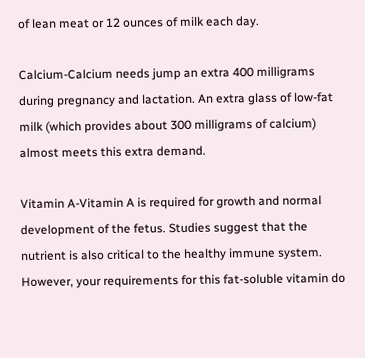of lean meat or 12 ounces of milk each day.

Calcium-Calcium needs jump an extra 400 milligrams during pregnancy and lactation. An extra glass of low-fat milk (which provides about 300 milligrams of calcium) almost meets this extra demand.

Vitamin A-Vitamin A is required for growth and normal development of the fetus. Studies suggest that the nutrient is also critical to the healthy immune system.
However, your requirements for this fat-soluble vitamin do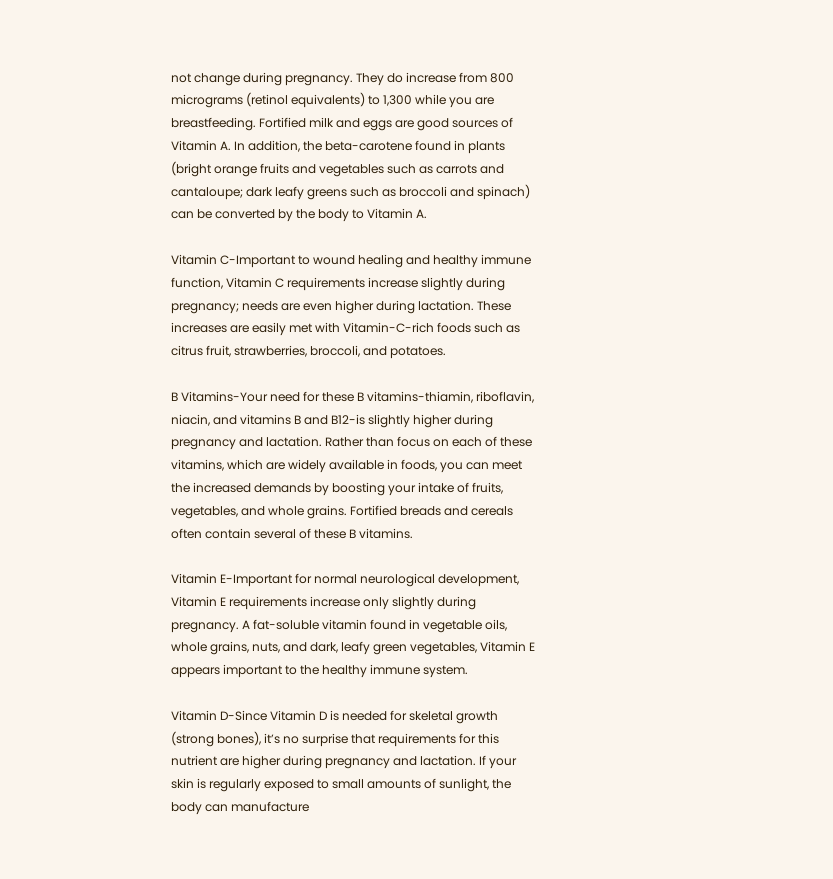not change during pregnancy. They do increase from 800 micrograms (retinol equivalents) to 1,300 while you are breastfeeding. Fortified milk and eggs are good sources of Vitamin A. In addition, the beta-carotene found in plants (bright orange fruits and vegetables such as carrots and cantaloupe; dark leafy greens such as broccoli and spinach) can be converted by the body to Vitamin A.

Vitamin C-Important to wound healing and healthy immune function, Vitamin C requirements increase slightly during pregnancy; needs are even higher during lactation. These increases are easily met with Vitamin-C-rich foods such as citrus fruit, strawberries, broccoli, and potatoes.

B Vitamins-Your need for these B vitamins-thiamin, riboflavin, niacin, and vitamins B and B12-is slightly higher during pregnancy and lactation. Rather than focus on each of these vitamins, which are widely available in foods, you can meet the increased demands by boosting your intake of fruits, vegetables, and whole grains. Fortified breads and cereals often contain several of these B vitamins.

Vitamin E-Important for normal neurological development, Vitamin E requirements increase only slightly during pregnancy. A fat-soluble vitamin found in vegetable oils, whole grains, nuts, and dark, leafy green vegetables, Vitamin E appears important to the healthy immune system.

Vitamin D-Since Vitamin D is needed for skeletal growth (strong bones), it’s no surprise that requirements for this nutrient are higher during pregnancy and lactation. If your skin is regularly exposed to small amounts of sunlight, the body can manufacture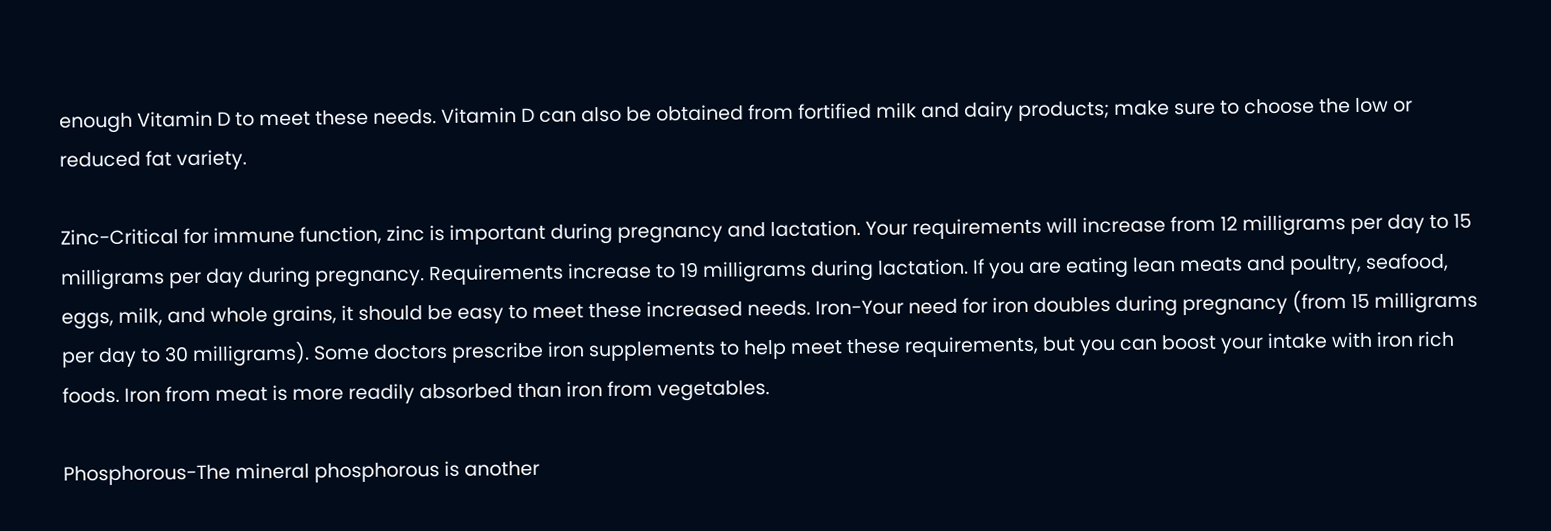enough Vitamin D to meet these needs. Vitamin D can also be obtained from fortified milk and dairy products; make sure to choose the low or reduced fat variety.

Zinc-Critical for immune function, zinc is important during pregnancy and lactation. Your requirements will increase from 12 milligrams per day to 15 milligrams per day during pregnancy. Requirements increase to 19 milligrams during lactation. If you are eating lean meats and poultry, seafood, eggs, milk, and whole grains, it should be easy to meet these increased needs. Iron-Your need for iron doubles during pregnancy (from 15 milligrams per day to 30 milligrams). Some doctors prescribe iron supplements to help meet these requirements, but you can boost your intake with iron rich foods. Iron from meat is more readily absorbed than iron from vegetables.

Phosphorous-The mineral phosphorous is another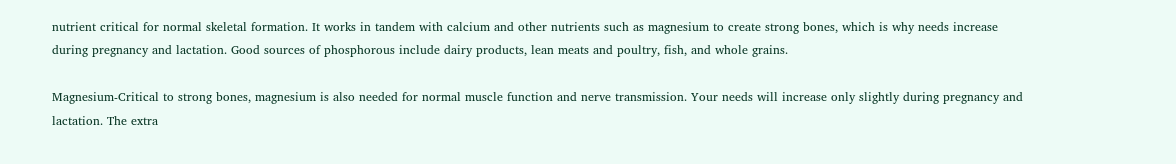nutrient critical for normal skeletal formation. It works in tandem with calcium and other nutrients such as magnesium to create strong bones, which is why needs increase during pregnancy and lactation. Good sources of phosphorous include dairy products, lean meats and poultry, fish, and whole grains.

Magnesium-Critical to strong bones, magnesium is also needed for normal muscle function and nerve transmission. Your needs will increase only slightly during pregnancy and lactation. The extra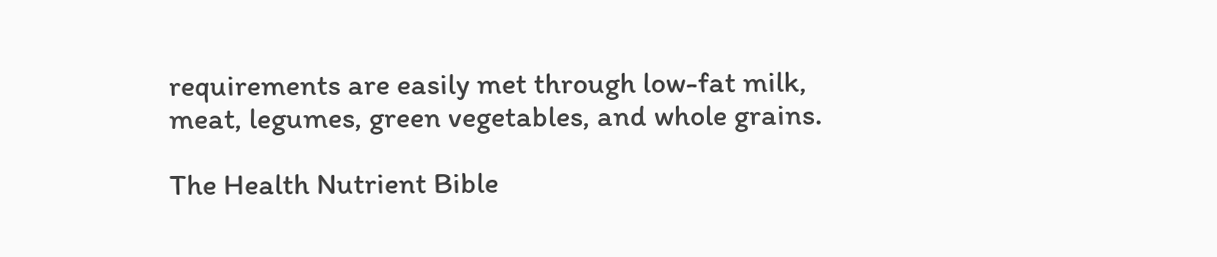requirements are easily met through low-fat milk, meat, legumes, green vegetables, and whole grains.

The Health Nutrient Bible